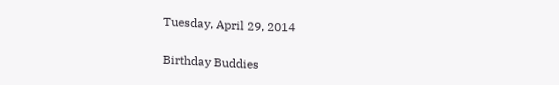Tuesday, April 29, 2014

Birthday Buddies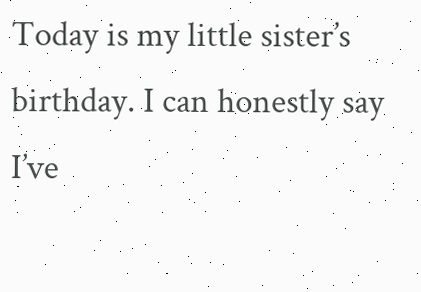Today is my little sister’s birthday. I can honestly say I’ve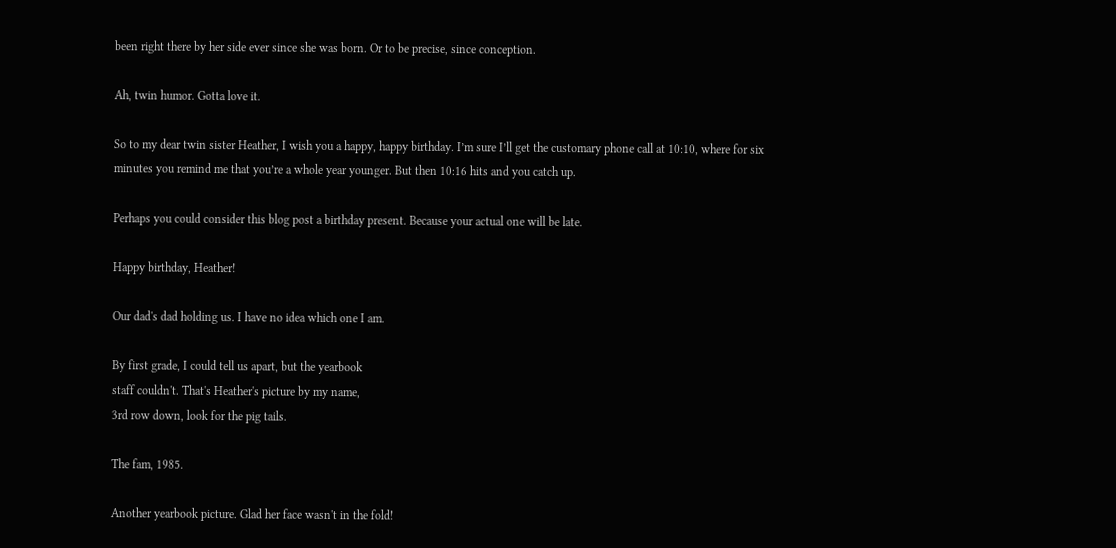been right there by her side ever since she was born. Or to be precise, since conception.

Ah, twin humor. Gotta love it.

So to my dear twin sister Heather, I wish you a happy, happy birthday. I’m sure I’ll get the customary phone call at 10:10, where for six minutes you remind me that you’re a whole year younger. But then 10:16 hits and you catch up.

Perhaps you could consider this blog post a birthday present. Because your actual one will be late.

Happy birthday, Heather!

Our dad's dad holding us. I have no idea which one I am.

By first grade, I could tell us apart, but the yearbook
staff couldn't. That's Heather's picture by my name,
3rd row down, look for the pig tails.

The fam, 1985.

Another yearbook picture. Glad her face wasn't in the fold!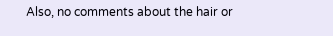Also, no comments about the hair or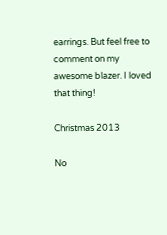earrings. But feel free to
comment on my awesome blazer. I loved that thing!

Christmas 2013

No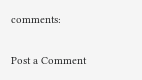comments:

Post a Comment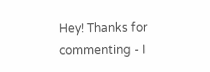Hey! Thanks for commenting - I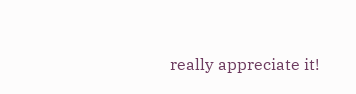really appreciate it!